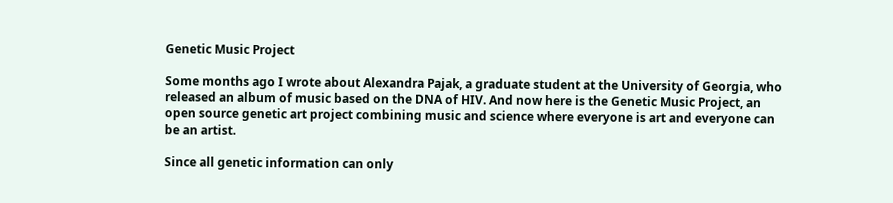Genetic Music Project

Some months ago I wrote about Alexandra Pajak, a graduate student at the University of Georgia, who released an album of music based on the DNA of HIV. And now here is the Genetic Music Project, an open source genetic art project combining music and science where everyone is art and everyone can be an artist.

Since all genetic information can only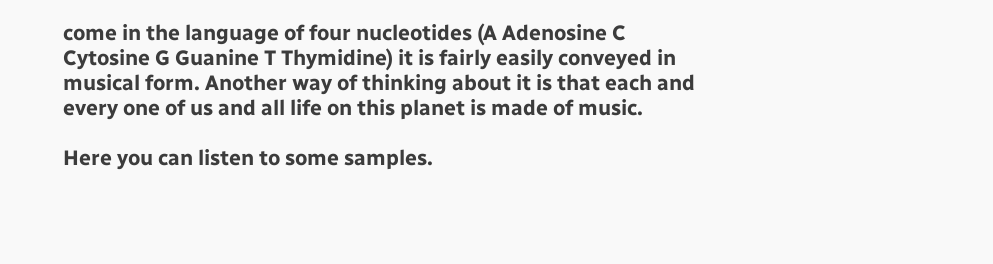come in the language of four nucleotides (A Adenosine C Cytosine G Guanine T Thymidine) it is fairly easily conveyed in musical form. Another way of thinking about it is that each and every one of us and all life on this planet is made of music.

Here you can listen to some samples.